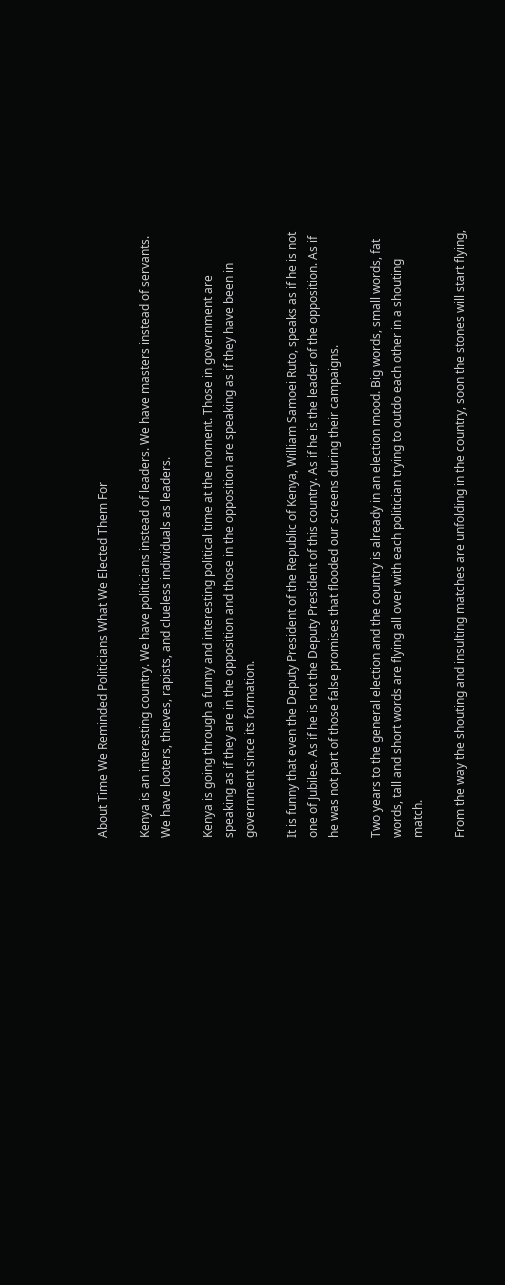About Time We Reminded Politicians What We Elected Them For

Kenya is an interesting country. We have politicians instead of leaders. We have masters instead of servants. We have looters, thieves, rapists, and clueless individuals as leaders.

Kenya is going through a funny and interesting political time at the moment. Those in government are speaking as if they are in the opposition and those in the opposition are speaking as if they have been in government since its formation.

It is funny that even the Deputy President of the Republic of Kenya, William Samoei Ruto, speaks as if he is not one of Jubilee. As if he is not the Deputy President of this country. As if he is the leader of the opposition. As if he was not part of those false promises that flooded our screens during their campaigns.

Two years to the general election and the country is already in an election mood. Big words, small words, fat words, tall and short words are flying all over with each politician trying to outdo each other in a shouting match.

From the way the shouting and insulting matches are unfolding in the country, soon the stones will start flying,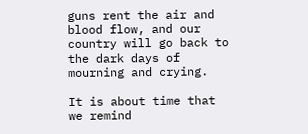guns rent the air and blood flow, and our country will go back to the dark days of mourning and crying.

It is about time that we remind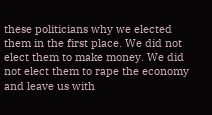these politicians why we elected them in the first place. We did not elect them to make money. We did not elect them to rape the economy and leave us with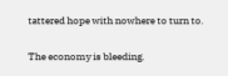tattered hope with nowhere to turn to.

The economy is bleeding.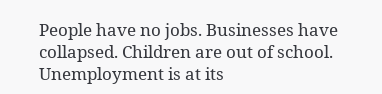People have no jobs. Businesses have collapsed. Children are out of school. Unemployment is at its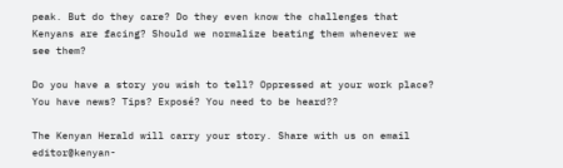peak. But do they care? Do they even know the challenges that Kenyans are facing? Should we normalize beating them whenever we see them?

Do you have a story you wish to tell? Oppressed at your work place? You have news? Tips? Exposé? You need to be heard??

The Kenyan Herald will carry your story. Share with us on email editor@kenyan-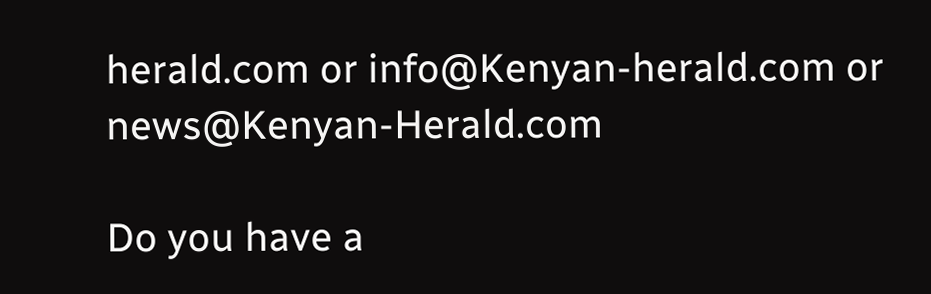herald.com or info@Kenyan-herald.com or news@Kenyan-Herald.com

Do you have a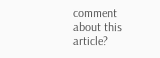comment about this article?